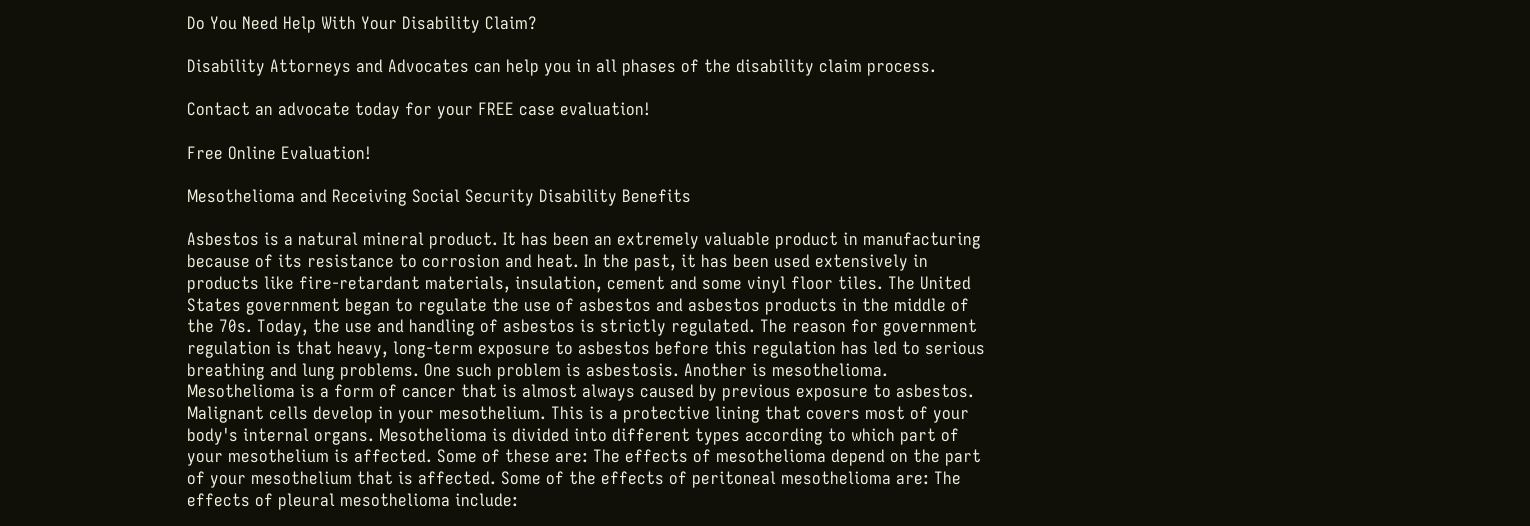Do You Need Help With Your Disability Claim?

Disability Attorneys and Advocates can help you in all phases of the disability claim process.

Contact an advocate today for your FREE case evaluation!

Free Online Evaluation!

Mesothelioma and Receiving Social Security Disability Benefits

Asbestos is a natural mineral product. It has been an extremely valuable product in manufacturing because of its resistance to corrosion and heat. In the past, it has been used extensively in products like fire-retardant materials, insulation, cement and some vinyl floor tiles. The United States government began to regulate the use of asbestos and asbestos products in the middle of the 70s. Today, the use and handling of asbestos is strictly regulated. The reason for government regulation is that heavy, long-term exposure to asbestos before this regulation has led to serious breathing and lung problems. One such problem is asbestosis. Another is mesothelioma. Mesothelioma is a form of cancer that is almost always caused by previous exposure to asbestos. Malignant cells develop in your mesothelium. This is a protective lining that covers most of your body's internal organs. Mesothelioma is divided into different types according to which part of your mesothelium is affected. Some of these are: The effects of mesothelioma depend on the part of your mesothelium that is affected. Some of the effects of peritoneal mesothelioma are: The effects of pleural mesothelioma include: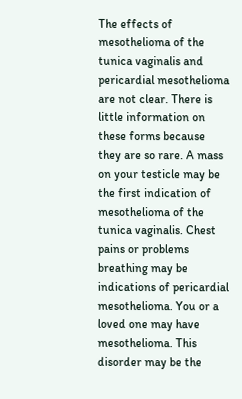The effects of mesothelioma of the tunica vaginalis and pericardial mesothelioma are not clear. There is little information on these forms because they are so rare. A mass on your testicle may be the first indication of mesothelioma of the tunica vaginalis. Chest pains or problems breathing may be indications of pericardial mesothelioma. You or a loved one may have mesothelioma. This disorder may be the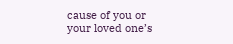cause of you or your loved one’s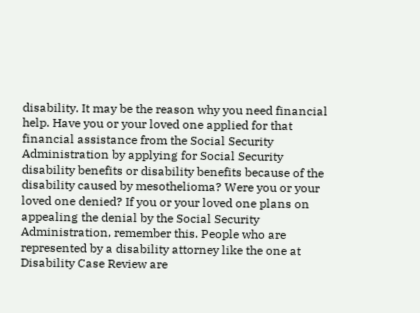disability. It may be the reason why you need financial help. Have you or your loved one applied for that financial assistance from the Social Security Administration by applying for Social Security disability benefits or disability benefits because of the disability caused by mesothelioma? Were you or your loved one denied? If you or your loved one plans on appealing the denial by the Social Security Administration, remember this. People who are represented by a disability attorney like the one at Disability Case Review are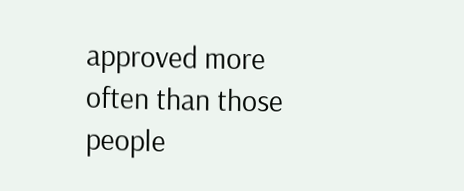approved more often than those people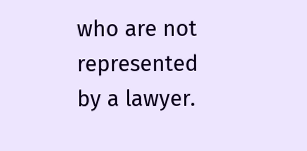who are not represented by a lawyer.